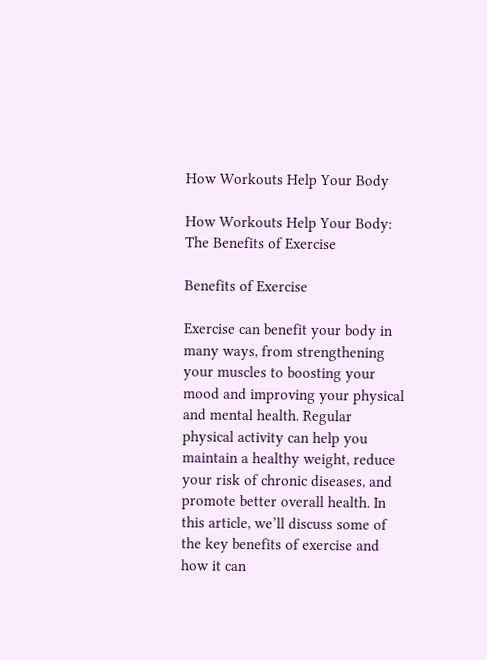How Workouts Help Your Body

How Workouts Help Your Body: The Benefits of Exercise

Benefits of Exercise

Exercise can benefit your body in many ways, from strengthening your muscles to boosting your mood and improving your physical and mental health. Regular physical activity can help you maintain a healthy weight, reduce your risk of chronic diseases, and promote better overall health. In this article, we’ll discuss some of the key benefits of exercise and how it can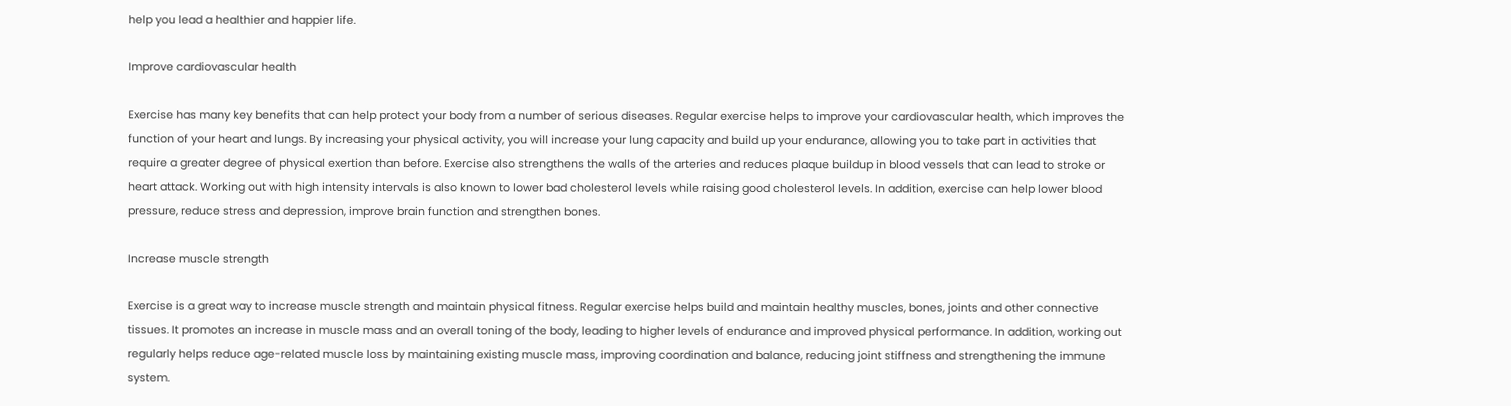help you lead a healthier and happier life.

Improve cardiovascular health

Exercise has many key benefits that can help protect your body from a number of serious diseases. Regular exercise helps to improve your cardiovascular health, which improves the function of your heart and lungs. By increasing your physical activity, you will increase your lung capacity and build up your endurance, allowing you to take part in activities that require a greater degree of physical exertion than before. Exercise also strengthens the walls of the arteries and reduces plaque buildup in blood vessels that can lead to stroke or heart attack. Working out with high intensity intervals is also known to lower bad cholesterol levels while raising good cholesterol levels. In addition, exercise can help lower blood pressure, reduce stress and depression, improve brain function and strengthen bones.

Increase muscle strength

Exercise is a great way to increase muscle strength and maintain physical fitness. Regular exercise helps build and maintain healthy muscles, bones, joints and other connective tissues. It promotes an increase in muscle mass and an overall toning of the body, leading to higher levels of endurance and improved physical performance. In addition, working out regularly helps reduce age-related muscle loss by maintaining existing muscle mass, improving coordination and balance, reducing joint stiffness and strengthening the immune system.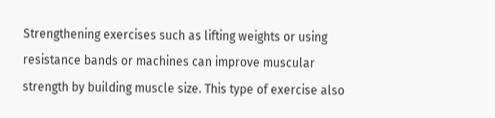Strengthening exercises such as lifting weights or using resistance bands or machines can improve muscular strength by building muscle size. This type of exercise also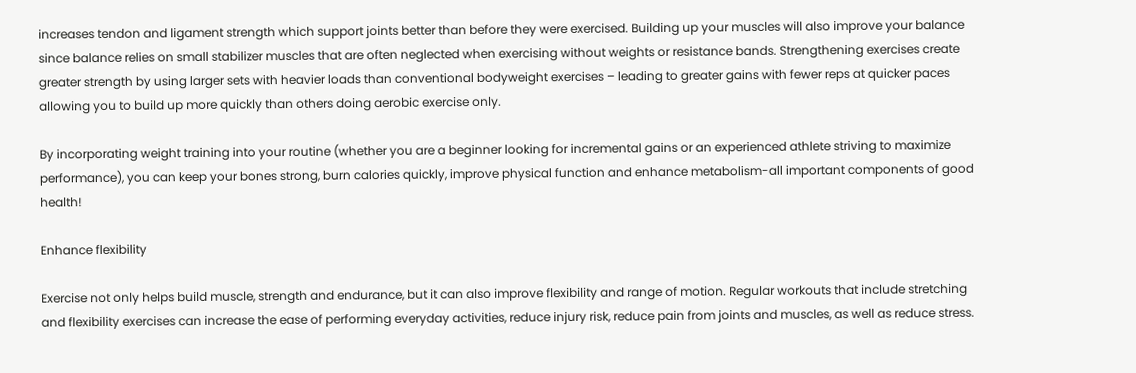increases tendon and ligament strength which support joints better than before they were exercised. Building up your muscles will also improve your balance since balance relies on small stabilizer muscles that are often neglected when exercising without weights or resistance bands. Strengthening exercises create greater strength by using larger sets with heavier loads than conventional bodyweight exercises – leading to greater gains with fewer reps at quicker paces allowing you to build up more quickly than others doing aerobic exercise only.

By incorporating weight training into your routine (whether you are a beginner looking for incremental gains or an experienced athlete striving to maximize performance), you can keep your bones strong, burn calories quickly, improve physical function and enhance metabolism-all important components of good health!

Enhance flexibility

Exercise not only helps build muscle, strength and endurance, but it can also improve flexibility and range of motion. Regular workouts that include stretching and flexibility exercises can increase the ease of performing everyday activities, reduce injury risk, reduce pain from joints and muscles, as well as reduce stress.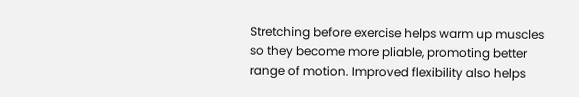Stretching before exercise helps warm up muscles so they become more pliable, promoting better range of motion. Improved flexibility also helps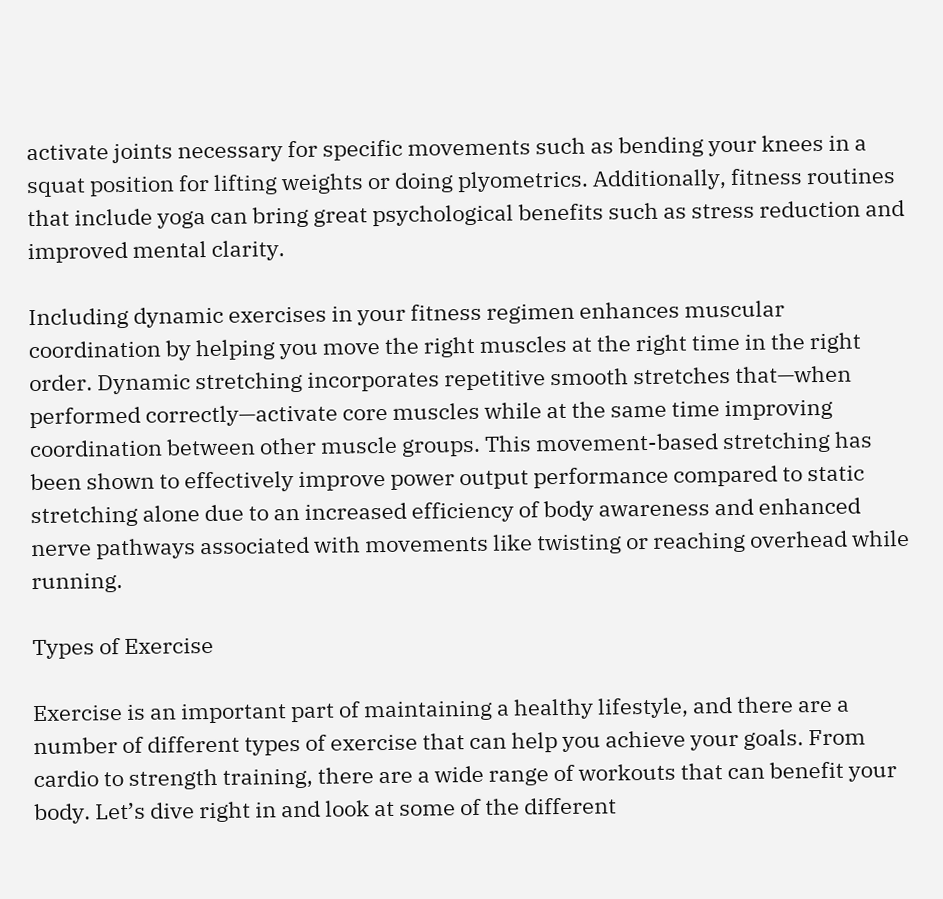activate joints necessary for specific movements such as bending your knees in a squat position for lifting weights or doing plyometrics. Additionally, fitness routines that include yoga can bring great psychological benefits such as stress reduction and improved mental clarity.

Including dynamic exercises in your fitness regimen enhances muscular coordination by helping you move the right muscles at the right time in the right order. Dynamic stretching incorporates repetitive smooth stretches that—when performed correctly—activate core muscles while at the same time improving coordination between other muscle groups. This movement-based stretching has been shown to effectively improve power output performance compared to static stretching alone due to an increased efficiency of body awareness and enhanced nerve pathways associated with movements like twisting or reaching overhead while running.

Types of Exercise

Exercise is an important part of maintaining a healthy lifestyle, and there are a number of different types of exercise that can help you achieve your goals. From cardio to strength training, there are a wide range of workouts that can benefit your body. Let’s dive right in and look at some of the different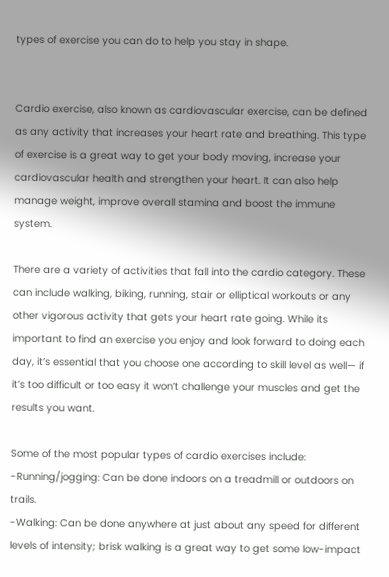types of exercise you can do to help you stay in shape.


Cardio exercise, also known as cardiovascular exercise, can be defined as any activity that increases your heart rate and breathing. This type of exercise is a great way to get your body moving, increase your cardiovascular health and strengthen your heart. It can also help manage weight, improve overall stamina and boost the immune system.

There are a variety of activities that fall into the cardio category. These can include walking, biking, running, stair or elliptical workouts or any other vigorous activity that gets your heart rate going. While its important to find an exercise you enjoy and look forward to doing each day, it’s essential that you choose one according to skill level as well— if it’s too difficult or too easy it won’t challenge your muscles and get the results you want.

Some of the most popular types of cardio exercises include:
-Running/jogging: Can be done indoors on a treadmill or outdoors on trails.
-Walking: Can be done anywhere at just about any speed for different levels of intensity; brisk walking is a great way to get some low-impact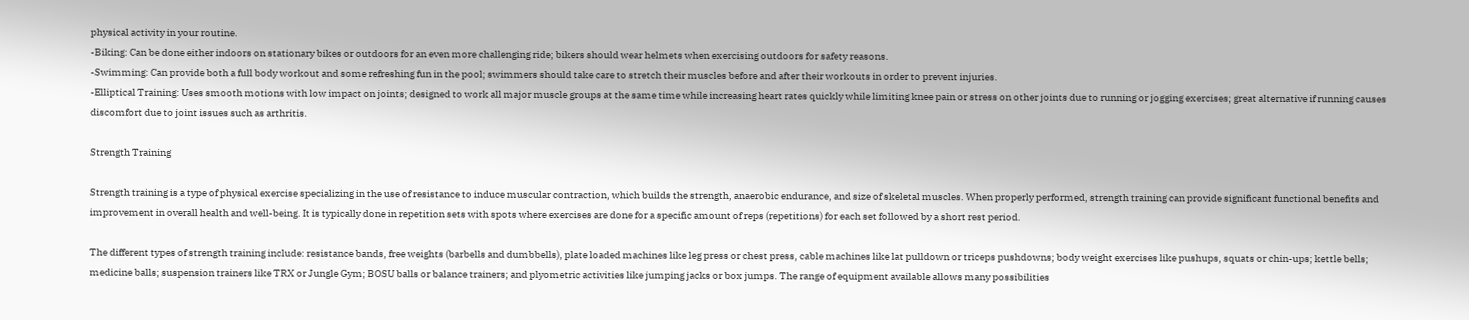physical activity in your routine.
-Biking: Can be done either indoors on stationary bikes or outdoors for an even more challenging ride; bikers should wear helmets when exercising outdoors for safety reasons.
-Swimming: Can provide both a full body workout and some refreshing fun in the pool; swimmers should take care to stretch their muscles before and after their workouts in order to prevent injuries.
-Elliptical Training: Uses smooth motions with low impact on joints; designed to work all major muscle groups at the same time while increasing heart rates quickly while limiting knee pain or stress on other joints due to running or jogging exercises; great alternative if running causes discomfort due to joint issues such as arthritis.

Strength Training

Strength training is a type of physical exercise specializing in the use of resistance to induce muscular contraction, which builds the strength, anaerobic endurance, and size of skeletal muscles. When properly performed, strength training can provide significant functional benefits and improvement in overall health and well-being. It is typically done in repetition sets with spots where exercises are done for a specific amount of reps (repetitions) for each set followed by a short rest period.

The different types of strength training include: resistance bands, free weights (barbells and dumbbells), plate loaded machines like leg press or chest press, cable machines like lat pulldown or triceps pushdowns; body weight exercises like pushups, squats or chin-ups; kettle bells; medicine balls; suspension trainers like TRX or Jungle Gym; BOSU balls or balance trainers; and plyometric activities like jumping jacks or box jumps. The range of equipment available allows many possibilities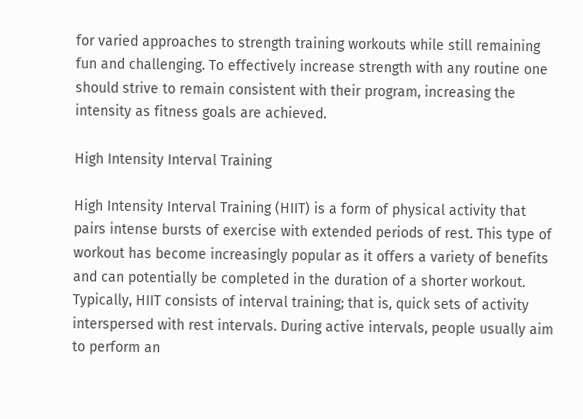for varied approaches to strength training workouts while still remaining fun and challenging. To effectively increase strength with any routine one should strive to remain consistent with their program, increasing the intensity as fitness goals are achieved.

High Intensity Interval Training

High Intensity Interval Training (HIIT) is a form of physical activity that pairs intense bursts of exercise with extended periods of rest. This type of workout has become increasingly popular as it offers a variety of benefits and can potentially be completed in the duration of a shorter workout. Typically, HIIT consists of interval training; that is, quick sets of activity interspersed with rest intervals. During active intervals, people usually aim to perform an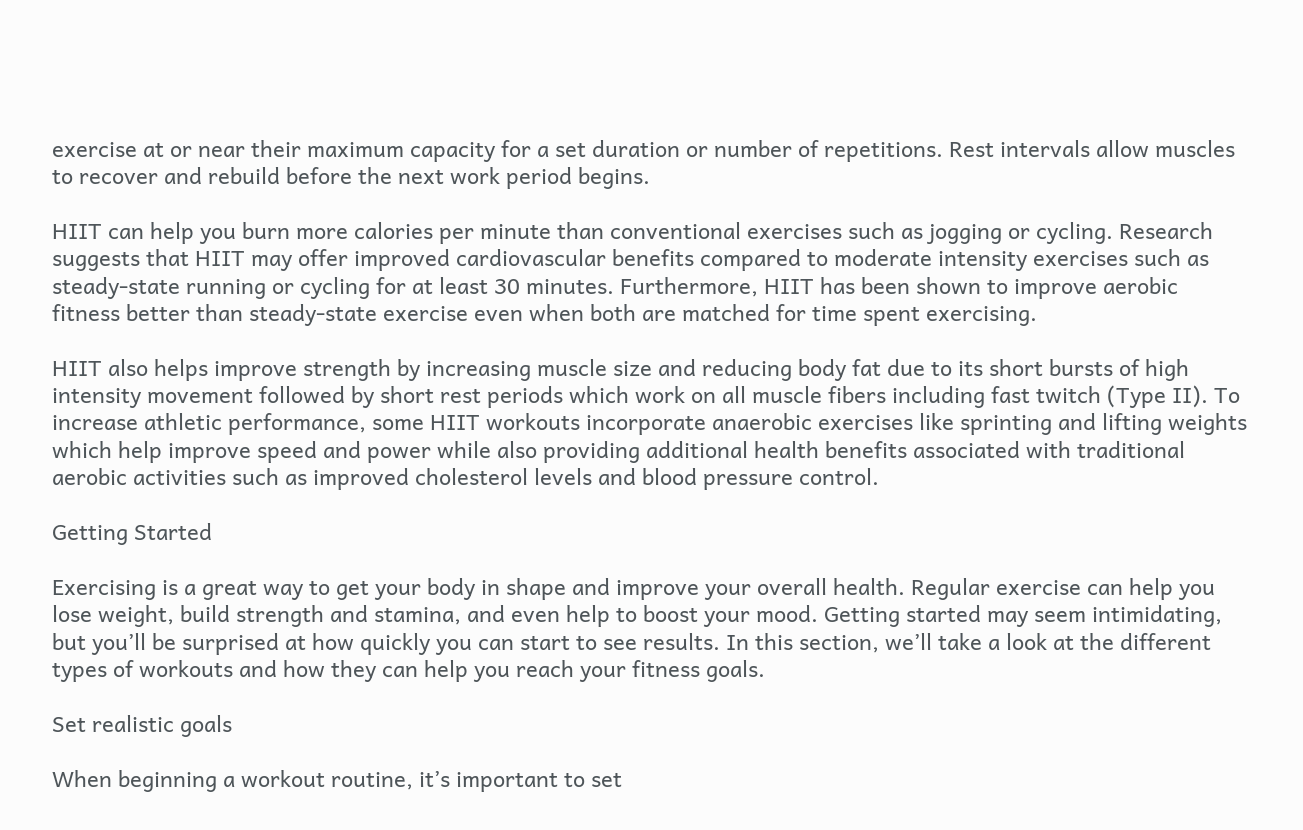exercise at or near their maximum capacity for a set duration or number of repetitions. Rest intervals allow muscles to recover and rebuild before the next work period begins.

HIIT can help you burn more calories per minute than conventional exercises such as jogging or cycling. Research suggests that HIIT may offer improved cardiovascular benefits compared to moderate intensity exercises such as steady-state running or cycling for at least 30 minutes. Furthermore, HIIT has been shown to improve aerobic fitness better than steady-state exercise even when both are matched for time spent exercising.

HIIT also helps improve strength by increasing muscle size and reducing body fat due to its short bursts of high intensity movement followed by short rest periods which work on all muscle fibers including fast twitch (Type II). To increase athletic performance, some HIIT workouts incorporate anaerobic exercises like sprinting and lifting weights which help improve speed and power while also providing additional health benefits associated with traditional aerobic activities such as improved cholesterol levels and blood pressure control.

Getting Started

Exercising is a great way to get your body in shape and improve your overall health. Regular exercise can help you lose weight, build strength and stamina, and even help to boost your mood. Getting started may seem intimidating, but you’ll be surprised at how quickly you can start to see results. In this section, we’ll take a look at the different types of workouts and how they can help you reach your fitness goals.

Set realistic goals

When beginning a workout routine, it’s important to set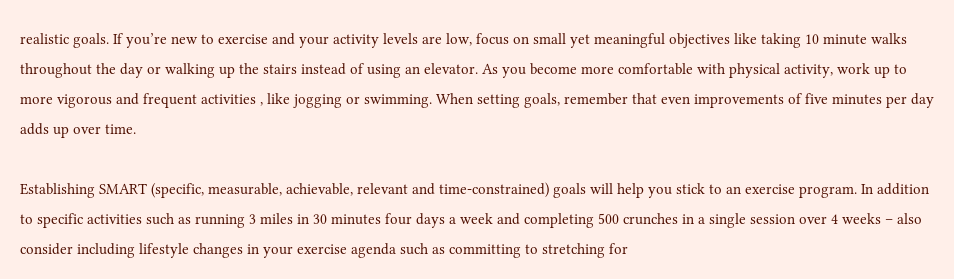realistic goals. If you’re new to exercise and your activity levels are low, focus on small yet meaningful objectives like taking 10 minute walks throughout the day or walking up the stairs instead of using an elevator. As you become more comfortable with physical activity, work up to more vigorous and frequent activities , like jogging or swimming. When setting goals, remember that even improvements of five minutes per day adds up over time.

Establishing SMART (specific, measurable, achievable, relevant and time-constrained) goals will help you stick to an exercise program. In addition to specific activities such as running 3 miles in 30 minutes four days a week and completing 500 crunches in a single session over 4 weeks – also consider including lifestyle changes in your exercise agenda such as committing to stretching for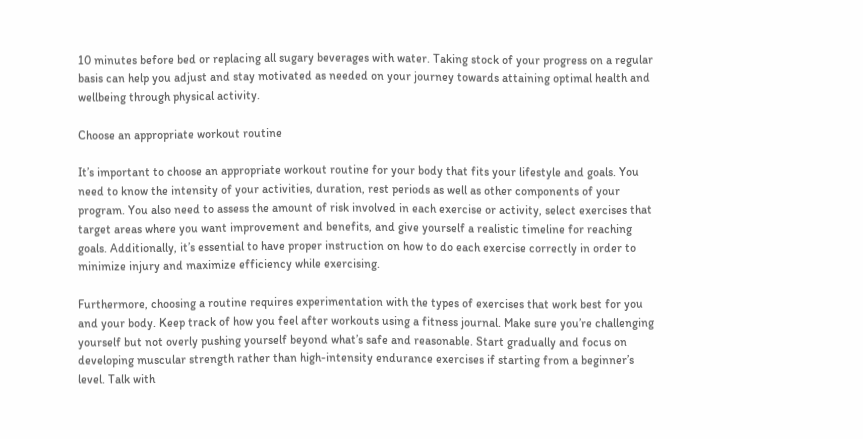10 minutes before bed or replacing all sugary beverages with water. Taking stock of your progress on a regular basis can help you adjust and stay motivated as needed on your journey towards attaining optimal health and wellbeing through physical activity.

Choose an appropriate workout routine

It’s important to choose an appropriate workout routine for your body that fits your lifestyle and goals. You need to know the intensity of your activities, duration, rest periods as well as other components of your program. You also need to assess the amount of risk involved in each exercise or activity, select exercises that target areas where you want improvement and benefits, and give yourself a realistic timeline for reaching goals. Additionally, it’s essential to have proper instruction on how to do each exercise correctly in order to minimize injury and maximize efficiency while exercising.

Furthermore, choosing a routine requires experimentation with the types of exercises that work best for you and your body. Keep track of how you feel after workouts using a fitness journal. Make sure you’re challenging yourself but not overly pushing yourself beyond what’s safe and reasonable. Start gradually and focus on developing muscular strength rather than high-intensity endurance exercises if starting from a beginner’s level. Talk with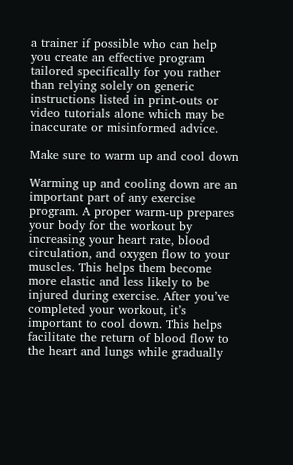a trainer if possible who can help you create an effective program tailored specifically for you rather than relying solely on generic instructions listed in print-outs or video tutorials alone which may be inaccurate or misinformed advice.

Make sure to warm up and cool down

Warming up and cooling down are an important part of any exercise program. A proper warm-up prepares your body for the workout by increasing your heart rate, blood circulation, and oxygen flow to your muscles. This helps them become more elastic and less likely to be injured during exercise. After you’ve completed your workout, it’s important to cool down. This helps facilitate the return of blood flow to the heart and lungs while gradually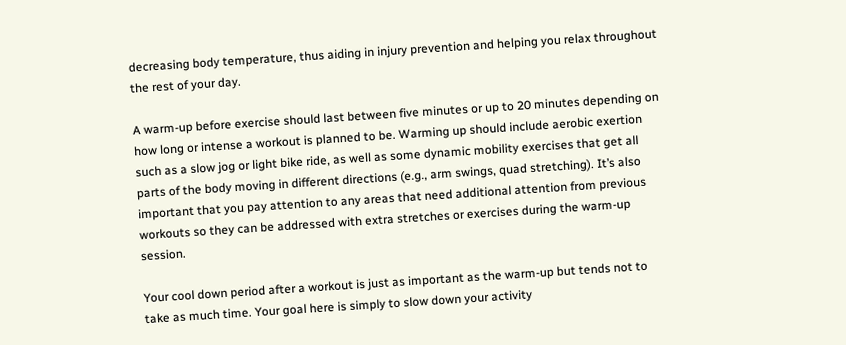decreasing body temperature, thus aiding in injury prevention and helping you relax throughout the rest of your day.

A warm-up before exercise should last between five minutes or up to 20 minutes depending on how long or intense a workout is planned to be. Warming up should include aerobic exertion such as a slow jog or light bike ride, as well as some dynamic mobility exercises that get all parts of the body moving in different directions (e.g., arm swings, quad stretching). It’s also important that you pay attention to any areas that need additional attention from previous workouts so they can be addressed with extra stretches or exercises during the warm-up session.

Your cool down period after a workout is just as important as the warm-up but tends not to take as much time. Your goal here is simply to slow down your activity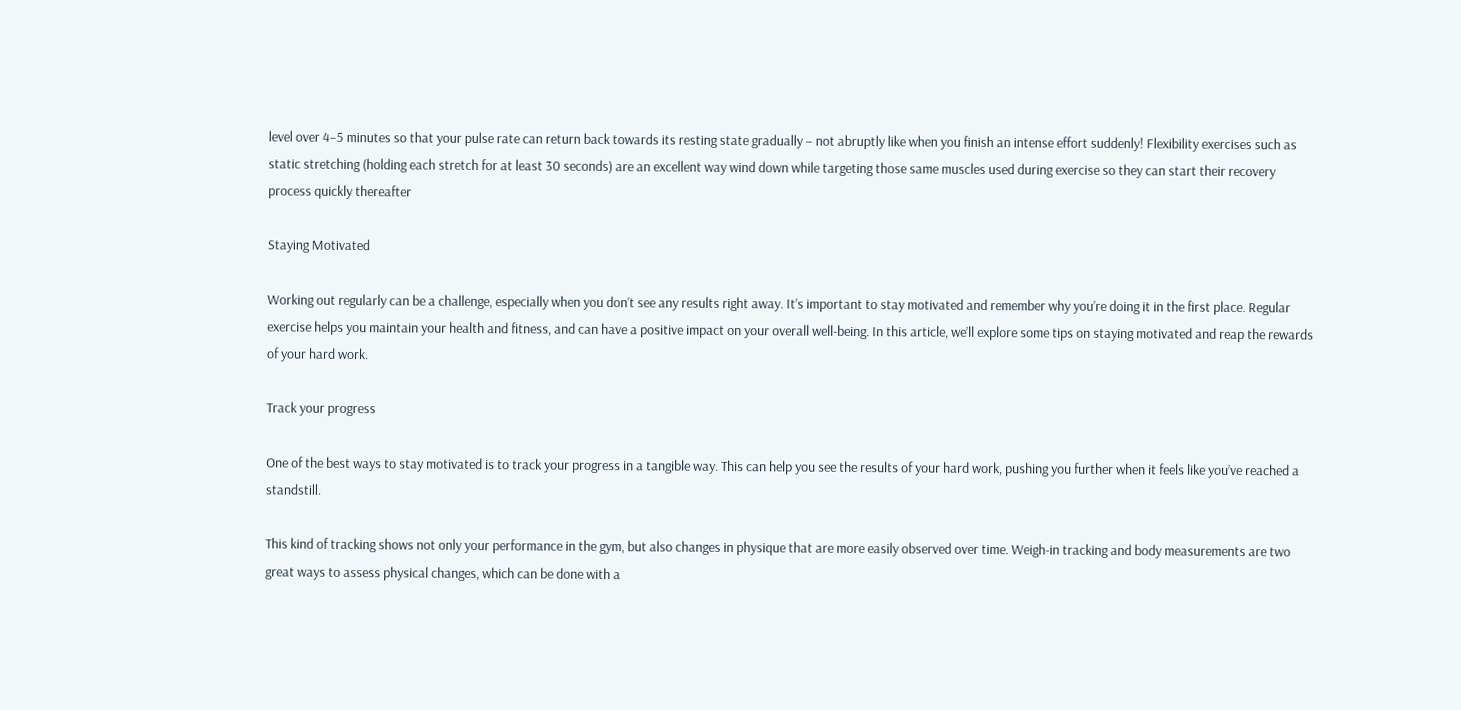level over 4–5 minutes so that your pulse rate can return back towards its resting state gradually – not abruptly like when you finish an intense effort suddenly! Flexibility exercises such as static stretching (holding each stretch for at least 30 seconds) are an excellent way wind down while targeting those same muscles used during exercise so they can start their recovery process quickly thereafter

Staying Motivated

Working out regularly can be a challenge, especially when you don’t see any results right away. It’s important to stay motivated and remember why you’re doing it in the first place. Regular exercise helps you maintain your health and fitness, and can have a positive impact on your overall well-being. In this article, we’ll explore some tips on staying motivated and reap the rewards of your hard work.

Track your progress

One of the best ways to stay motivated is to track your progress in a tangible way. This can help you see the results of your hard work, pushing you further when it feels like you’ve reached a standstill.

This kind of tracking shows not only your performance in the gym, but also changes in physique that are more easily observed over time. Weigh-in tracking and body measurements are two great ways to assess physical changes, which can be done with a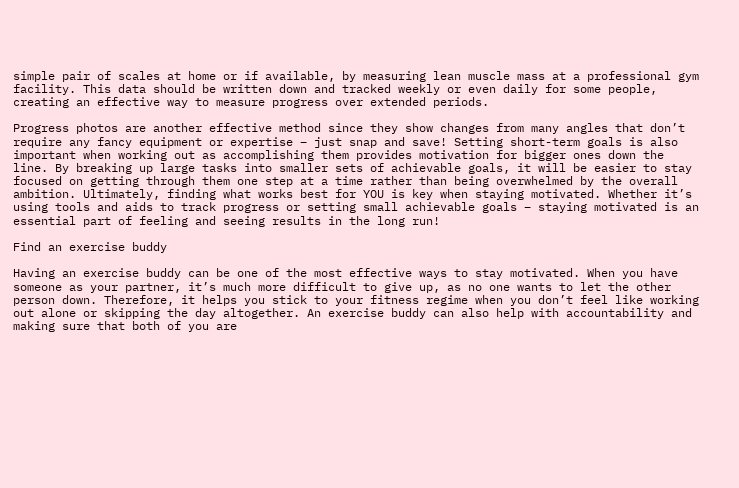simple pair of scales at home or if available, by measuring lean muscle mass at a professional gym facility. This data should be written down and tracked weekly or even daily for some people, creating an effective way to measure progress over extended periods.

Progress photos are another effective method since they show changes from many angles that don’t require any fancy equipment or expertise – just snap and save! Setting short-term goals is also important when working out as accomplishing them provides motivation for bigger ones down the line. By breaking up large tasks into smaller sets of achievable goals, it will be easier to stay focused on getting through them one step at a time rather than being overwhelmed by the overall ambition. Ultimately, finding what works best for YOU is key when staying motivated. Whether it’s using tools and aids to track progress or setting small achievable goals – staying motivated is an essential part of feeling and seeing results in the long run!

Find an exercise buddy

Having an exercise buddy can be one of the most effective ways to stay motivated. When you have someone as your partner, it’s much more difficult to give up, as no one wants to let the other person down. Therefore, it helps you stick to your fitness regime when you don’t feel like working out alone or skipping the day altogether. An exercise buddy can also help with accountability and making sure that both of you are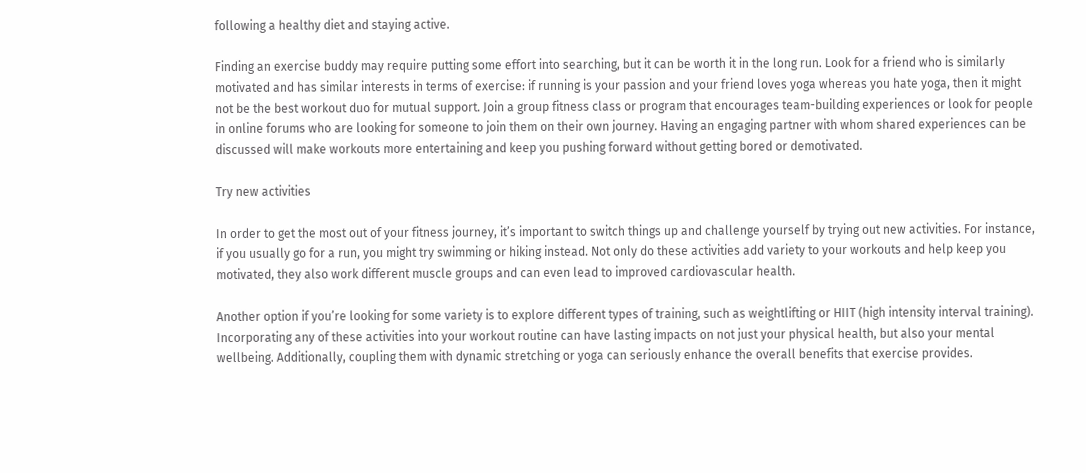following a healthy diet and staying active.

Finding an exercise buddy may require putting some effort into searching, but it can be worth it in the long run. Look for a friend who is similarly motivated and has similar interests in terms of exercise: if running is your passion and your friend loves yoga whereas you hate yoga, then it might not be the best workout duo for mutual support. Join a group fitness class or program that encourages team-building experiences or look for people in online forums who are looking for someone to join them on their own journey. Having an engaging partner with whom shared experiences can be discussed will make workouts more entertaining and keep you pushing forward without getting bored or demotivated.

Try new activities

In order to get the most out of your fitness journey, it’s important to switch things up and challenge yourself by trying out new activities. For instance, if you usually go for a run, you might try swimming or hiking instead. Not only do these activities add variety to your workouts and help keep you motivated, they also work different muscle groups and can even lead to improved cardiovascular health.

Another option if you’re looking for some variety is to explore different types of training, such as weightlifting or HIIT (high intensity interval training). Incorporating any of these activities into your workout routine can have lasting impacts on not just your physical health, but also your mental wellbeing. Additionally, coupling them with dynamic stretching or yoga can seriously enhance the overall benefits that exercise provides.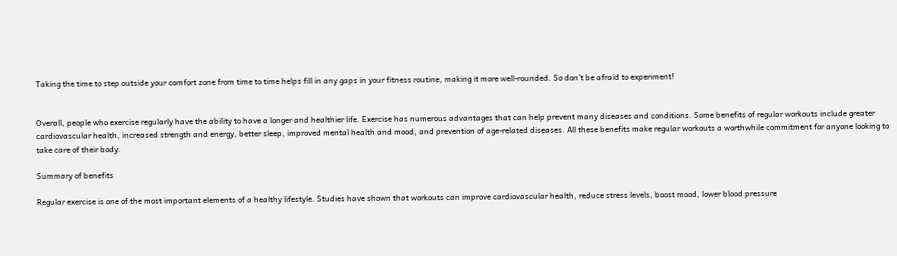Taking the time to step outside your comfort zone from time to time helps fill in any gaps in your fitness routine, making it more well-rounded. So don’t be afraid to experiment!


Overall, people who exercise regularly have the ability to have a longer and healthier life. Exercise has numerous advantages that can help prevent many diseases and conditions. Some benefits of regular workouts include greater cardiovascular health, increased strength and energy, better sleep, improved mental health and mood, and prevention of age-related diseases. All these benefits make regular workouts a worthwhile commitment for anyone looking to take care of their body.

Summary of benefits

Regular exercise is one of the most important elements of a healthy lifestyle. Studies have shown that workouts can improve cardiovascular health, reduce stress levels, boost mood, lower blood pressure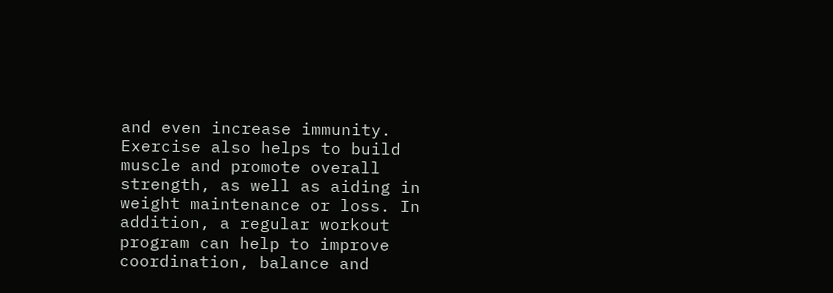and even increase immunity. Exercise also helps to build muscle and promote overall strength, as well as aiding in weight maintenance or loss. In addition, a regular workout program can help to improve coordination, balance and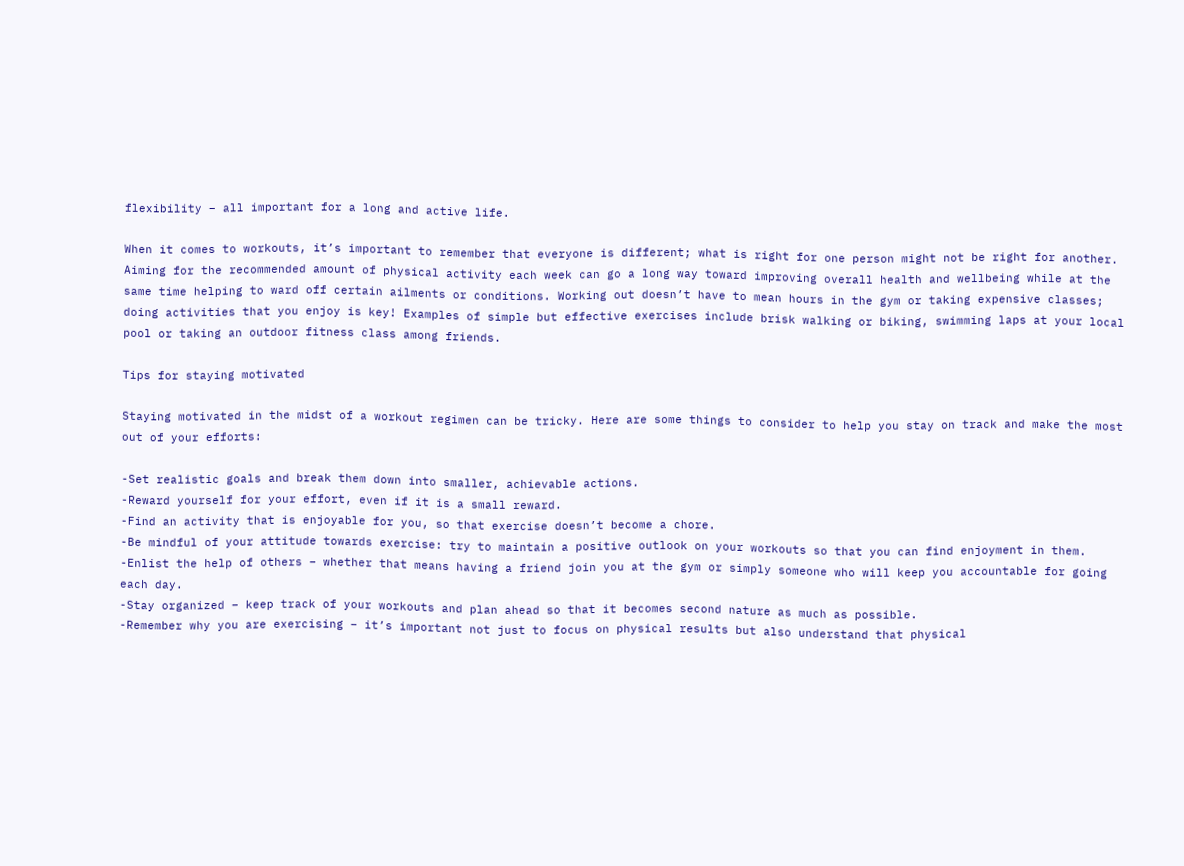flexibility – all important for a long and active life.

When it comes to workouts, it’s important to remember that everyone is different; what is right for one person might not be right for another. Aiming for the recommended amount of physical activity each week can go a long way toward improving overall health and wellbeing while at the same time helping to ward off certain ailments or conditions. Working out doesn’t have to mean hours in the gym or taking expensive classes; doing activities that you enjoy is key! Examples of simple but effective exercises include brisk walking or biking, swimming laps at your local pool or taking an outdoor fitness class among friends.

Tips for staying motivated

Staying motivated in the midst of a workout regimen can be tricky. Here are some things to consider to help you stay on track and make the most out of your efforts:

-Set realistic goals and break them down into smaller, achievable actions.
-Reward yourself for your effort, even if it is a small reward.
-Find an activity that is enjoyable for you, so that exercise doesn’t become a chore.
-Be mindful of your attitude towards exercise: try to maintain a positive outlook on your workouts so that you can find enjoyment in them.
-Enlist the help of others – whether that means having a friend join you at the gym or simply someone who will keep you accountable for going each day.
-Stay organized – keep track of your workouts and plan ahead so that it becomes second nature as much as possible.
-Remember why you are exercising – it’s important not just to focus on physical results but also understand that physical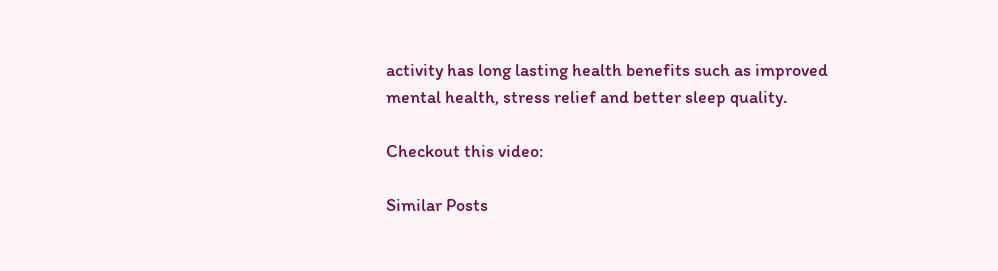activity has long lasting health benefits such as improved mental health, stress relief and better sleep quality.

Checkout this video:

Similar Posts